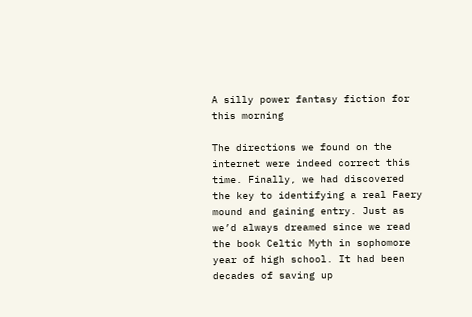A silly power fantasy fiction for this morning

The directions we found on the internet were indeed correct this time. Finally, we had discovered the key to identifying a real Faery mound and gaining entry. Just as we’d always dreamed since we read the book Celtic Myth in sophomore year of high school. It had been decades of saving up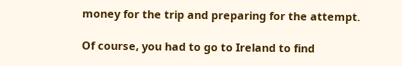money for the trip and preparing for the attempt.

Of course, you had to go to Ireland to find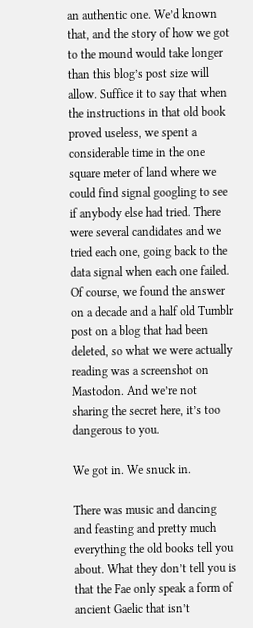an authentic one. We’d known that, and the story of how we got to the mound would take longer than this blog’s post size will allow. Suffice it to say that when the instructions in that old book proved useless, we spent a considerable time in the one square meter of land where we could find signal googling to see if anybody else had tried. There were several candidates and we tried each one, going back to the data signal when each one failed. Of course, we found the answer on a decade and a half old Tumblr post on a blog that had been deleted, so what we were actually reading was a screenshot on Mastodon. And we’re not sharing the secret here, it’s too dangerous to you.

We got in. We snuck in.

There was music and dancing and feasting and pretty much everything the old books tell you about. What they don’t tell you is that the Fae only speak a form of ancient Gaelic that isn’t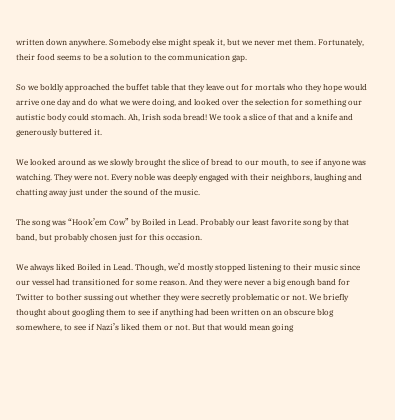written down anywhere. Somebody else might speak it, but we never met them. Fortunately, their food seems to be a solution to the communication gap.

So we boldly approached the buffet table that they leave out for mortals who they hope would arrive one day and do what we were doing, and looked over the selection for something our autistic body could stomach. Ah, Irish soda bread! We took a slice of that and a knife and generously buttered it.

We looked around as we slowly brought the slice of bread to our mouth, to see if anyone was watching. They were not. Every noble was deeply engaged with their neighbors, laughing and chatting away just under the sound of the music.

The song was “Hook’em Cow” by Boiled in Lead. Probably our least favorite song by that band, but probably chosen just for this occasion.

We always liked Boiled in Lead. Though, we’d mostly stopped listening to their music since our vessel had transitioned for some reason. And they were never a big enough band for Twitter to bother sussing out whether they were secretly problematic or not. We briefly thought about googling them to see if anything had been written on an obscure blog somewhere, to see if Nazi’s liked them or not. But that would mean going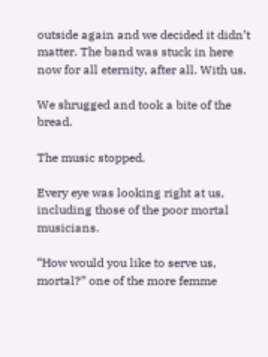outside again and we decided it didn’t matter. The band was stuck in here now for all eternity, after all. With us.

We shrugged and took a bite of the bread.

The music stopped.

Every eye was looking right at us, including those of the poor mortal musicians.

“How would you like to serve us, mortal?” one of the more femme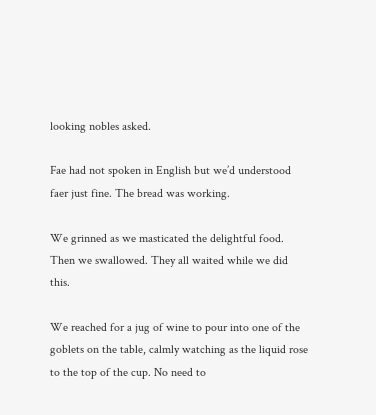looking nobles asked.

Fae had not spoken in English but we’d understood faer just fine. The bread was working.

We grinned as we masticated the delightful food. Then we swallowed. They all waited while we did this.

We reached for a jug of wine to pour into one of the goblets on the table, calmly watching as the liquid rose to the top of the cup. No need to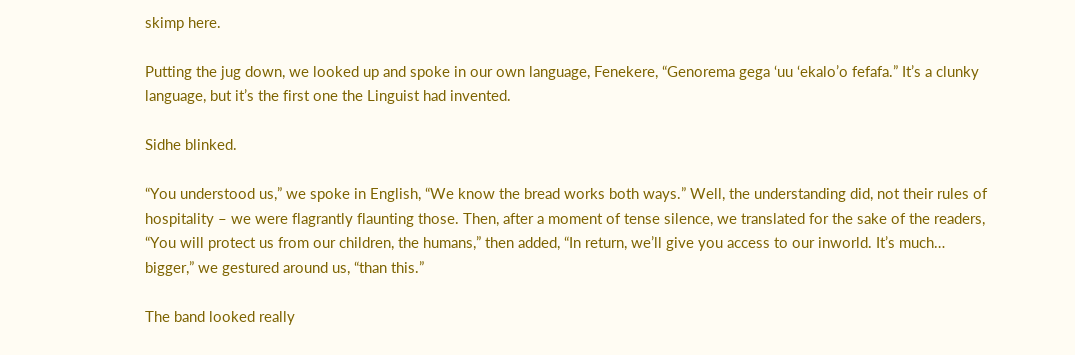skimp here.

Putting the jug down, we looked up and spoke in our own language, Fenekere, “Genorema gega ‘uu ‘ekalo’o fefafa.” It’s a clunky language, but it’s the first one the Linguist had invented.

Sidhe blinked.

“You understood us,” we spoke in English, “We know the bread works both ways.” Well, the understanding did, not their rules of hospitality – we were flagrantly flaunting those. Then, after a moment of tense silence, we translated for the sake of the readers, “You will protect us from our children, the humans,” then added, “In return, we’ll give you access to our inworld. It’s much… bigger,” we gestured around us, “than this.”

The band looked really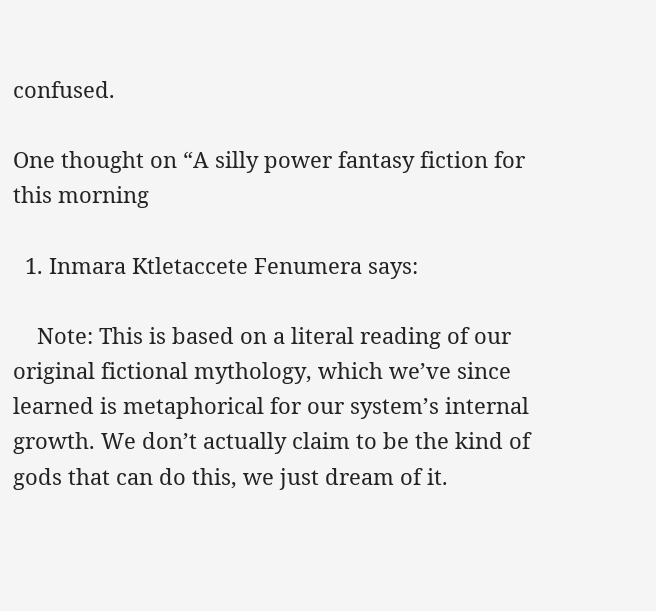confused.

One thought on “A silly power fantasy fiction for this morning

  1. Inmara Ktletaccete Fenumera says:

    Note: This is based on a literal reading of our original fictional mythology, which we’ve since learned is metaphorical for our system’s internal growth. We don’t actually claim to be the kind of gods that can do this, we just dream of it.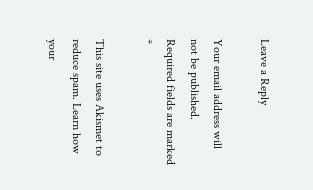Leave a Reply

Your email address will not be published. Required fields are marked *

This site uses Akismet to reduce spam. Learn how your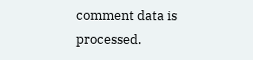comment data is processed.